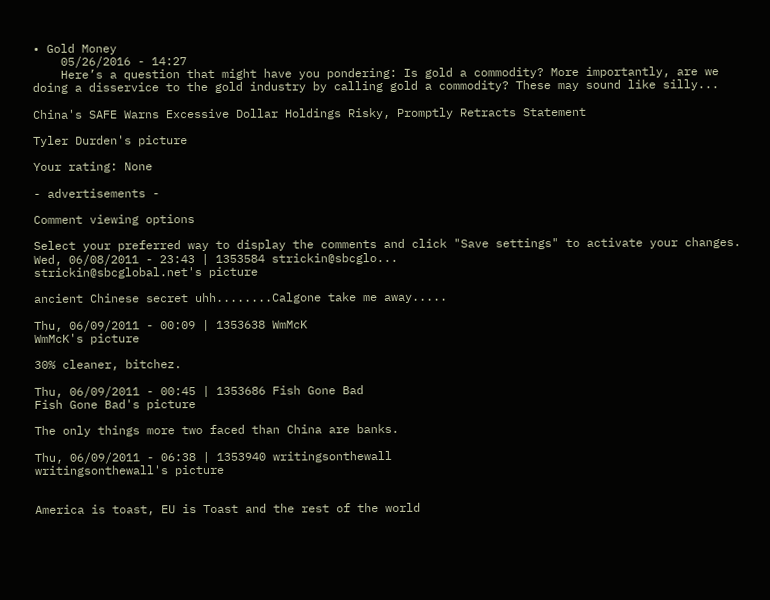• Gold Money
    05/26/2016 - 14:27
    Here’s a question that might have you pondering: Is gold a commodity? More importantly, are we doing a disservice to the gold industry by calling gold a commodity? These may sound like silly...

China's SAFE Warns Excessive Dollar Holdings Risky, Promptly Retracts Statement

Tyler Durden's picture

Your rating: None

- advertisements -

Comment viewing options

Select your preferred way to display the comments and click "Save settings" to activate your changes.
Wed, 06/08/2011 - 23:43 | 1353584 strickin@sbcglo...
strickin@sbcglobal.net's picture

ancient Chinese secret uhh........Calgone take me away.....

Thu, 06/09/2011 - 00:09 | 1353638 WmMcK
WmMcK's picture

30% cleaner, bitchez.

Thu, 06/09/2011 - 00:45 | 1353686 Fish Gone Bad
Fish Gone Bad's picture

The only things more two faced than China are banks.

Thu, 06/09/2011 - 06:38 | 1353940 writingsonthewall
writingsonthewall's picture


America is toast, EU is Toast and the rest of the world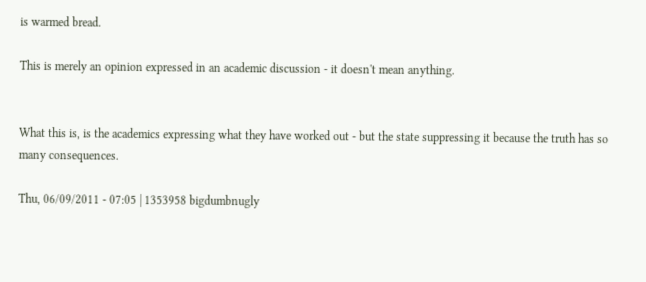is warmed bread.

This is merely an opinion expressed in an academic discussion - it doesn't mean anything.


What this is, is the academics expressing what they have worked out - but the state suppressing it because the truth has so many consequences.

Thu, 06/09/2011 - 07:05 | 1353958 bigdumbnugly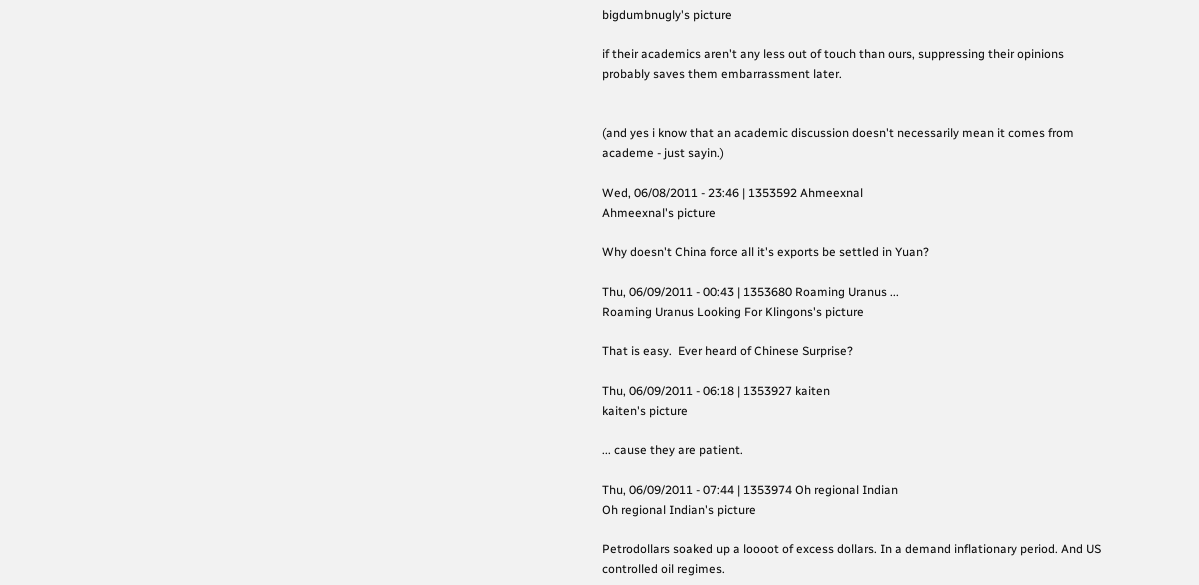bigdumbnugly's picture

if their academics aren't any less out of touch than ours, suppressing their opinions probably saves them embarrassment later.


(and yes i know that an academic discussion doesn't necessarily mean it comes from academe - just sayin.)

Wed, 06/08/2011 - 23:46 | 1353592 Ahmeexnal
Ahmeexnal's picture

Why doesn't China force all it's exports be settled in Yuan?

Thu, 06/09/2011 - 00:43 | 1353680 Roaming Uranus ...
Roaming Uranus Looking For Klingons's picture

That is easy.  Ever heard of Chinese Surprise?

Thu, 06/09/2011 - 06:18 | 1353927 kaiten
kaiten's picture

... cause they are patient.

Thu, 06/09/2011 - 07:44 | 1353974 Oh regional Indian
Oh regional Indian's picture

Petrodollars soaked up a loooot of excess dollars. In a demand inflationary period. And US controlled oil regimes.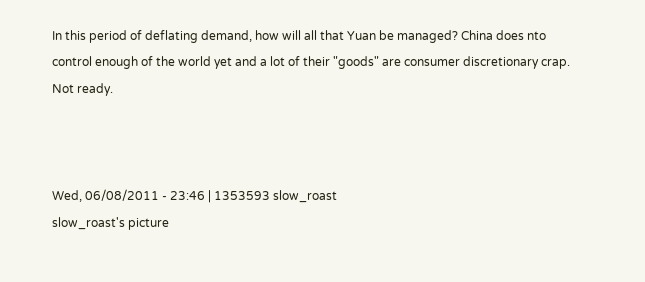In this period of deflating demand, how will all that Yuan be managed? China does nto control enough of the world yet and a lot of their "goods" are consumer discretionary crap. Not ready.



Wed, 06/08/2011 - 23:46 | 1353593 slow_roast
slow_roast's picture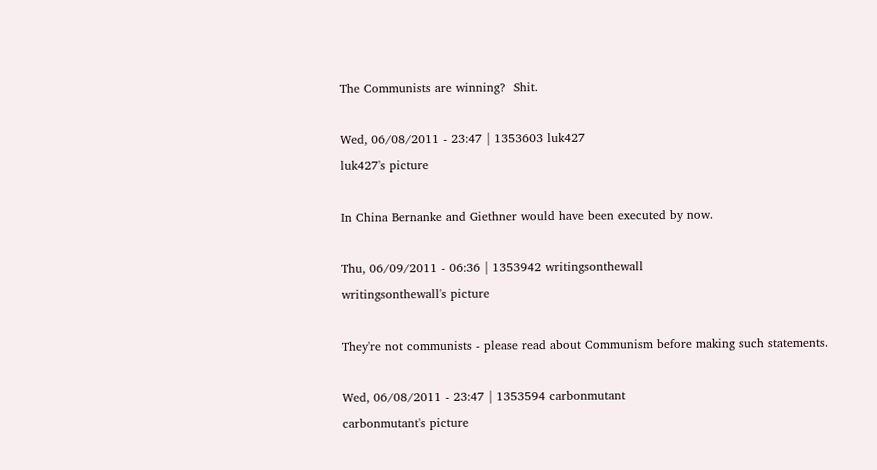The Communists are winning?  Shit.

Wed, 06/08/2011 - 23:47 | 1353603 luk427
luk427's picture

In China Bernanke and Giethner would have been executed by now.

Thu, 06/09/2011 - 06:36 | 1353942 writingsonthewall
writingsonthewall's picture

They're not communists - please read about Communism before making such statements.

Wed, 06/08/2011 - 23:47 | 1353594 carbonmutant
carbonmutant's picture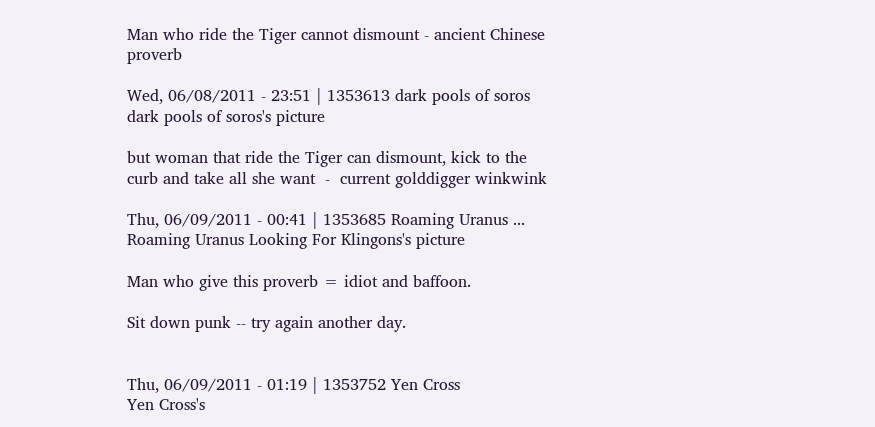Man who ride the Tiger cannot dismount - ancient Chinese proverb

Wed, 06/08/2011 - 23:51 | 1353613 dark pools of soros
dark pools of soros's picture

but woman that ride the Tiger can dismount, kick to the curb and take all she want  -  current golddigger winkwink

Thu, 06/09/2011 - 00:41 | 1353685 Roaming Uranus ...
Roaming Uranus Looking For Klingons's picture

Man who give this proverb = idiot and baffoon.

Sit down punk -- try again another day.


Thu, 06/09/2011 - 01:19 | 1353752 Yen Cross
Yen Cross's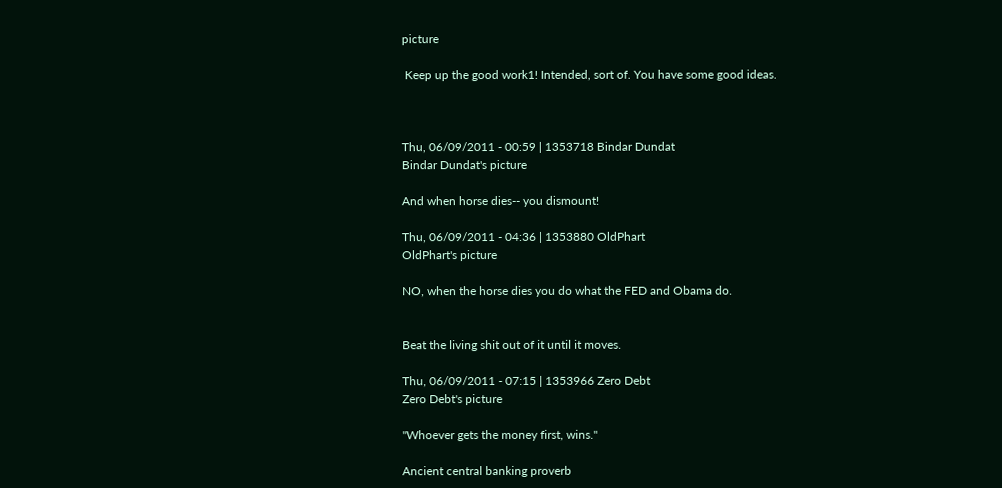picture

 Keep up the good work1! Intended, sort of. You have some good ideas.



Thu, 06/09/2011 - 00:59 | 1353718 Bindar Dundat
Bindar Dundat's picture

And when horse dies-- you dismount!

Thu, 06/09/2011 - 04:36 | 1353880 OldPhart
OldPhart's picture

NO, when the horse dies you do what the FED and Obama do.


Beat the living shit out of it until it moves.

Thu, 06/09/2011 - 07:15 | 1353966 Zero Debt
Zero Debt's picture

"Whoever gets the money first, wins."

Ancient central banking proverb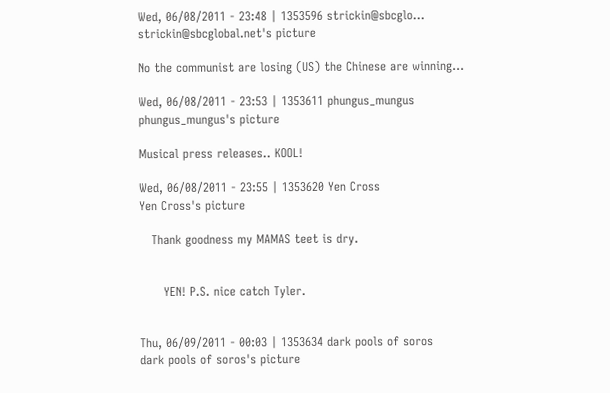Wed, 06/08/2011 - 23:48 | 1353596 strickin@sbcglo...
strickin@sbcglobal.net's picture

No the communist are losing (US) the Chinese are winning...

Wed, 06/08/2011 - 23:53 | 1353611 phungus_mungus
phungus_mungus's picture

Musical press releases.. KOOL!

Wed, 06/08/2011 - 23:55 | 1353620 Yen Cross
Yen Cross's picture

   Thank goodness my MAMAS teet is dry.


      YEN! P.S. nice catch Tyler.


Thu, 06/09/2011 - 00:03 | 1353634 dark pools of soros
dark pools of soros's picture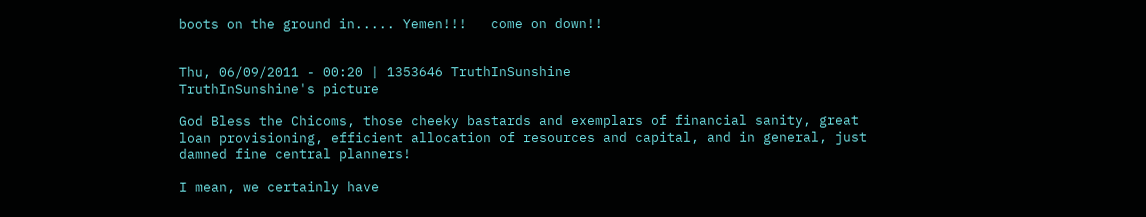boots on the ground in..... Yemen!!!   come on down!!


Thu, 06/09/2011 - 00:20 | 1353646 TruthInSunshine
TruthInSunshine's picture

God Bless the Chicoms, those cheeky bastards and exemplars of financial sanity, great loan provisioning, efficient allocation of resources and capital, and in general, just damned fine central planners!

I mean, we certainly have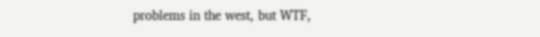problems in the west, but WTF,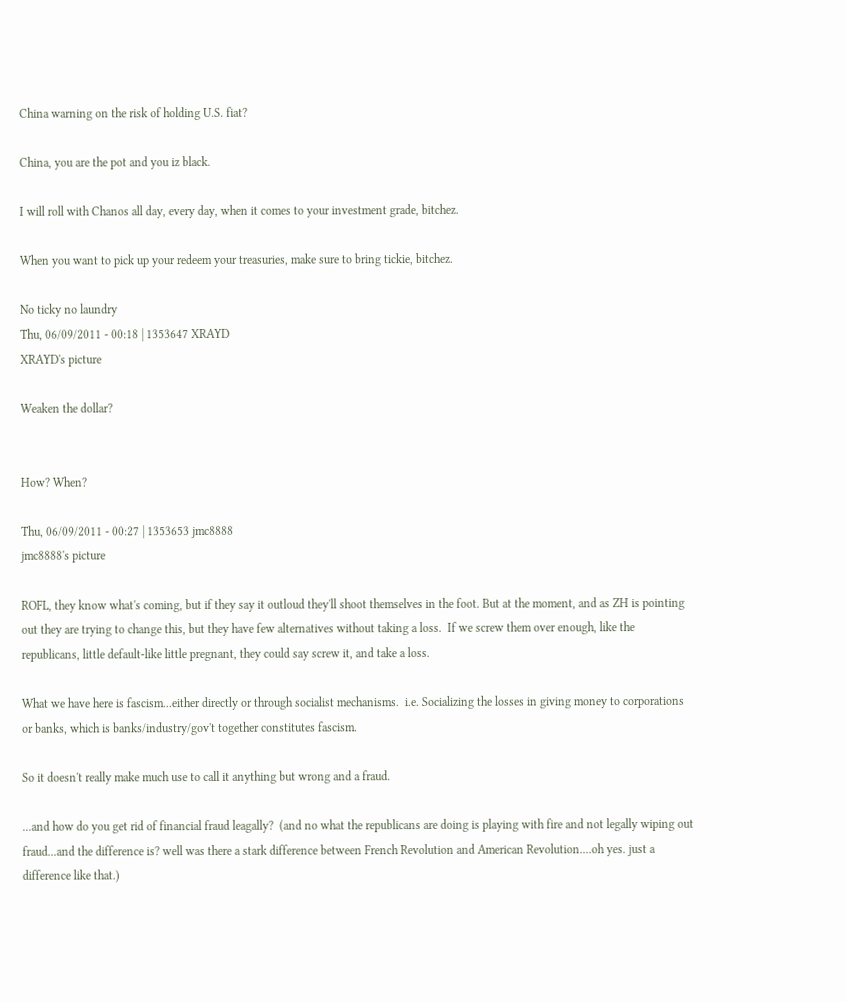China warning on the risk of holding U.S. fiat?

China, you are the pot and you iz black.

I will roll with Chanos all day, every day, when it comes to your investment grade, bitchez.

When you want to pick up your redeem your treasuries, make sure to bring tickie, bitchez.

No ticky no laundry
Thu, 06/09/2011 - 00:18 | 1353647 XRAYD
XRAYD's picture

Weaken the dollar?


How? When?

Thu, 06/09/2011 - 00:27 | 1353653 jmc8888
jmc8888's picture

ROFL, they know what's coming, but if they say it outloud they'll shoot themselves in the foot. But at the moment, and as ZH is pointing out they are trying to change this, but they have few alternatives without taking a loss.  If we screw them over enough, like the republicans, little default-like little pregnant, they could say screw it, and take a loss.

What we have here is fascism...either directly or through socialist mechanisms.  i.e. Socializing the losses in giving money to corporations or banks, which is banks/industry/gov't together constitutes fascism.

So it doesn't really make much use to call it anything but wrong and a fraud.

...and how do you get rid of financial fraud leagally?  (and no what the republicans are doing is playing with fire and not legally wiping out fraud...and the difference is? well was there a stark difference between French Revolution and American Revolution....oh yes. just a difference like that.)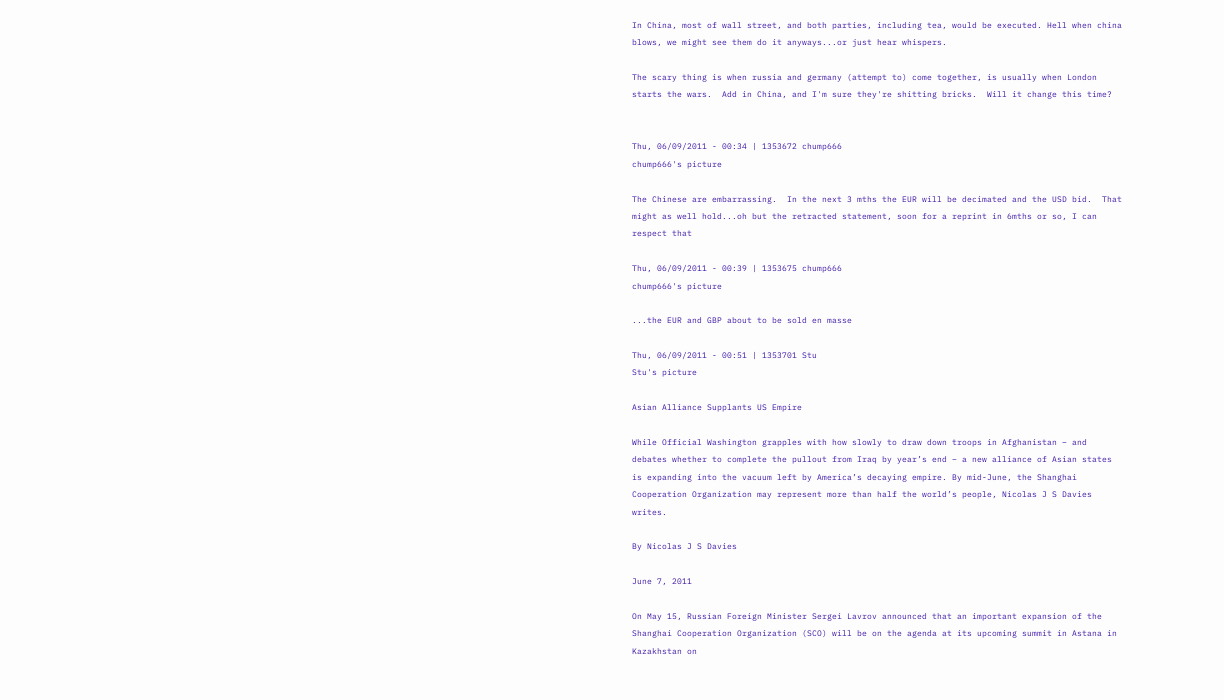In China, most of wall street, and both parties, including tea, would be executed. Hell when china blows, we might see them do it anyways...or just hear whispers.

The scary thing is when russia and germany (attempt to) come together, is usually when London starts the wars.  Add in China, and I'm sure they're shitting bricks.  Will it change this time?


Thu, 06/09/2011 - 00:34 | 1353672 chump666
chump666's picture

The Chinese are embarrassing.  In the next 3 mths the EUR will be decimated and the USD bid.  That might as well hold...oh but the retracted statement, soon for a reprint in 6mths or so, I can respect that

Thu, 06/09/2011 - 00:39 | 1353675 chump666
chump666's picture

...the EUR and GBP about to be sold en masse

Thu, 06/09/2011 - 00:51 | 1353701 Stu
Stu's picture

Asian Alliance Supplants US Empire

While Official Washington grapples with how slowly to draw down troops in Afghanistan – and debates whether to complete the pullout from Iraq by year’s end – a new alliance of Asian states is expanding into the vacuum left by America’s decaying empire. By mid-June, the Shanghai Cooperation Organization may represent more than half the world’s people, Nicolas J S Davies writes.

By Nicolas J S Davies

June 7, 2011

On May 15, Russian Foreign Minister Sergei Lavrov announced that an important expansion of the Shanghai Cooperation Organization (SCO) will be on the agenda at its upcoming summit in Astana in Kazakhstan on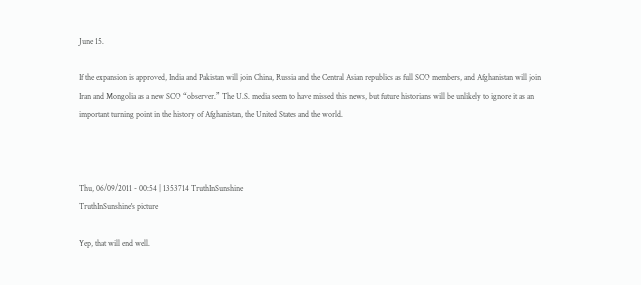June 15.

If the expansion is approved, India and Pakistan will join China, Russia and the Central Asian republics as full SCO members, and Afghanistan will join Iran and Mongolia as a new SCO “observer.” The U.S. media seem to have missed this news, but future historians will be unlikely to ignore it as an important turning point in the history of Afghanistan, the United States and the world.



Thu, 06/09/2011 - 00:54 | 1353714 TruthInSunshine
TruthInSunshine's picture

Yep, that will end well.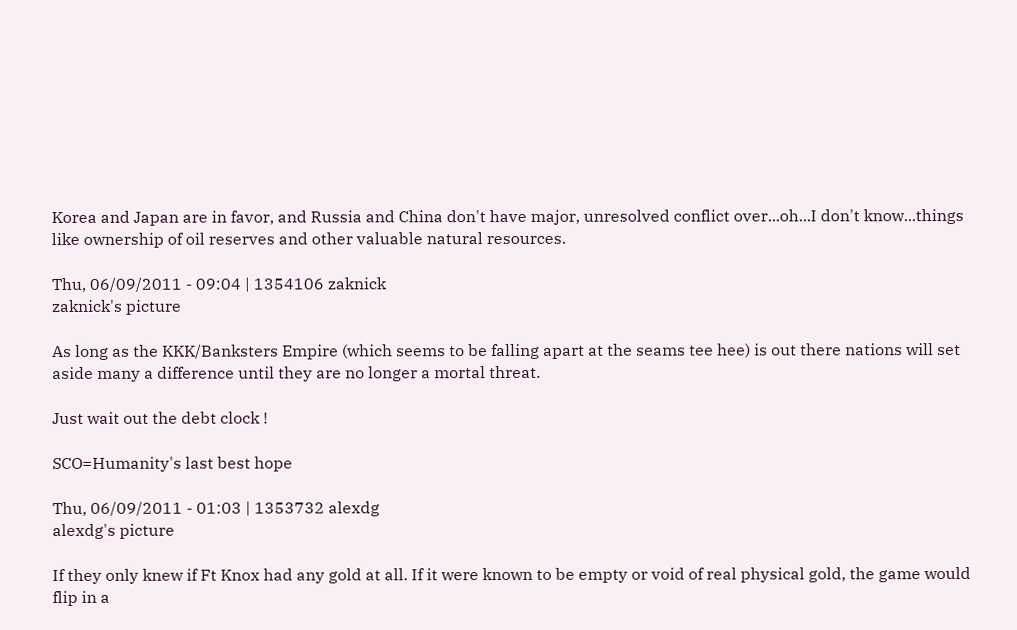Korea and Japan are in favor, and Russia and China don't have major, unresolved conflict over...oh...I don't know...things like ownership of oil reserves and other valuable natural resources.

Thu, 06/09/2011 - 09:04 | 1354106 zaknick
zaknick's picture

As long as the KKK/Banksters Empire (which seems to be falling apart at the seams tee hee) is out there nations will set aside many a difference until they are no longer a mortal threat.

Just wait out the debt clock !

SCO=Humanity's last best hope

Thu, 06/09/2011 - 01:03 | 1353732 alexdg
alexdg's picture

If they only knew if Ft Knox had any gold at all. If it were known to be empty or void of real physical gold, the game would flip in a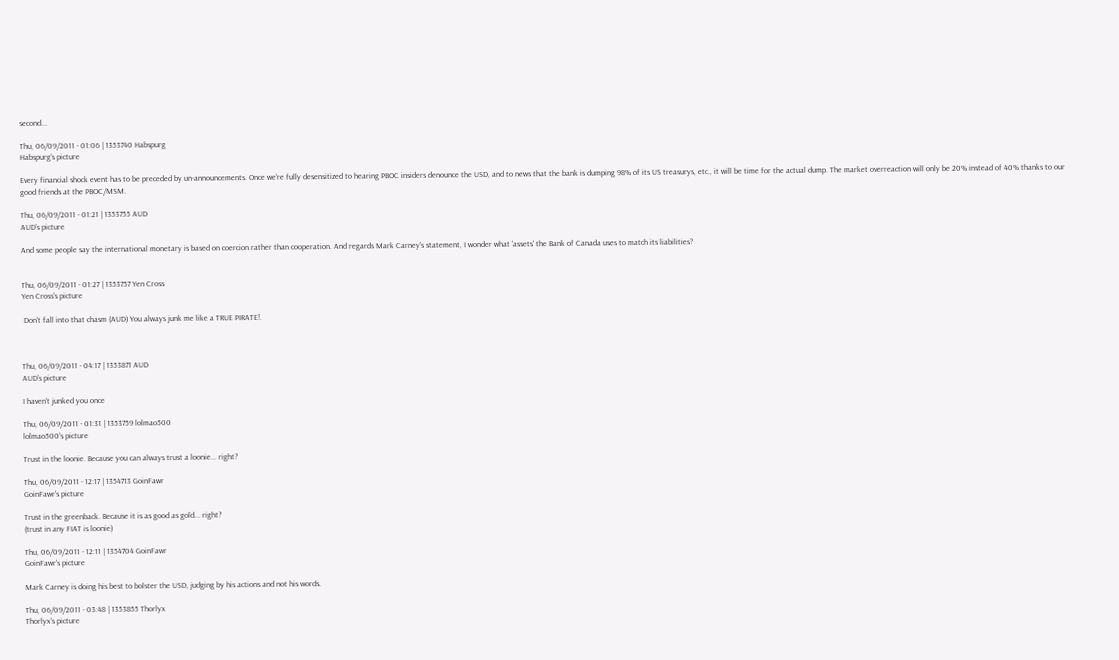second...

Thu, 06/09/2011 - 01:06 | 1353740 Habspurg
Habspurg's picture

Every financial shock event has to be preceded by un-announcements. Once we're fully desensitized to hearing PBOC insiders denounce the USD, and to news that the bank is dumping 98% of its US treasurys, etc., it will be time for the actual dump. The market overreaction will only be 20% instead of 40% thanks to our good friends at the PBOC/MSM.

Thu, 06/09/2011 - 01:21 | 1353755 AUD
AUD's picture

And some people say the international monetary is based on coercion rather than cooperation. And regards Mark Carney's statement, I wonder what 'assets' the Bank of Canada uses to match its liabilities?


Thu, 06/09/2011 - 01:27 | 1353757 Yen Cross
Yen Cross's picture

 Don't fall into that chasm (AUD) You always junk me like a TRUE PIRATE!.



Thu, 06/09/2011 - 04:17 | 1353871 AUD
AUD's picture

I haven't junked you once

Thu, 06/09/2011 - 01:31 | 1353759 lolmao500
lolmao500's picture

Trust in the loonie. Because you can always trust a loonie... right?

Thu, 06/09/2011 - 12:17 | 1354713 GoinFawr
GoinFawr's picture

Trust in the greenback. Because it is as good as gold... right?
(trust in any FIAT is loonie)

Thu, 06/09/2011 - 12:11 | 1354704 GoinFawr
GoinFawr's picture

Mark Carney is doing his best to bolster the USD, judging by his actions and not his words.

Thu, 06/09/2011 - 03:48 | 1353855 Thorlyx
Thorlyx's picture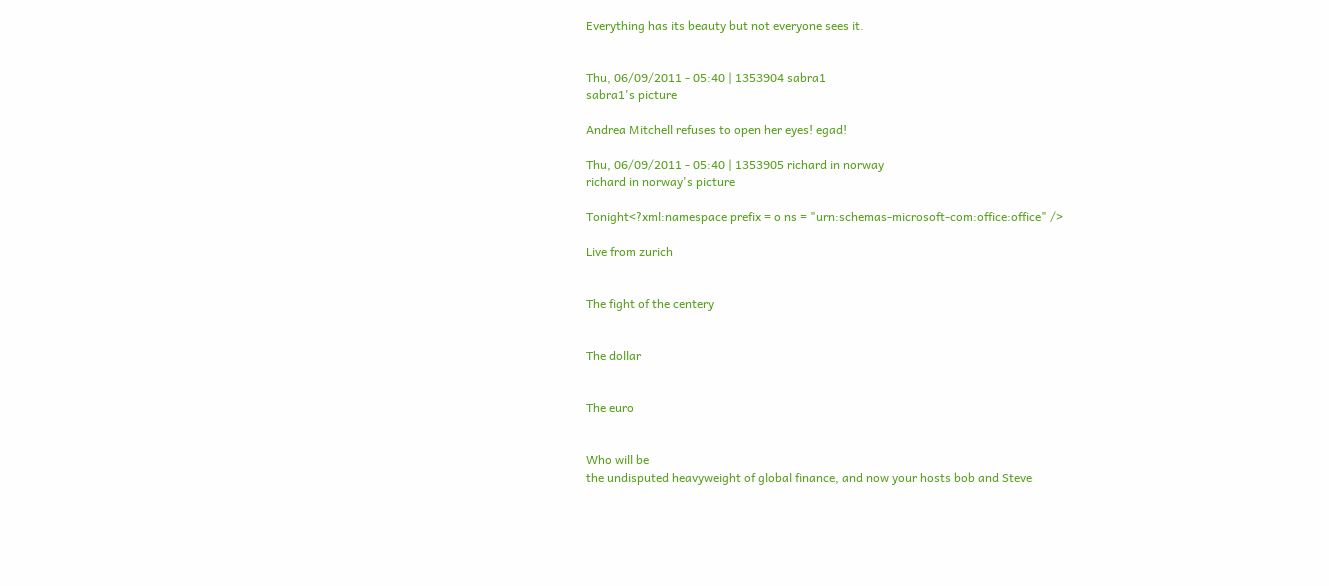Everything has its beauty but not everyone sees it.


Thu, 06/09/2011 - 05:40 | 1353904 sabra1
sabra1's picture

Andrea Mitchell refuses to open her eyes! egad!

Thu, 06/09/2011 - 05:40 | 1353905 richard in norway
richard in norway's picture

Tonight<?xml:namespace prefix = o ns = "urn:schemas-microsoft-com:office:office" />

Live from zurich


The fight of the centery


The dollar


The euro


Who will be
the undisputed heavyweight of global finance, and now your hosts bob and Steve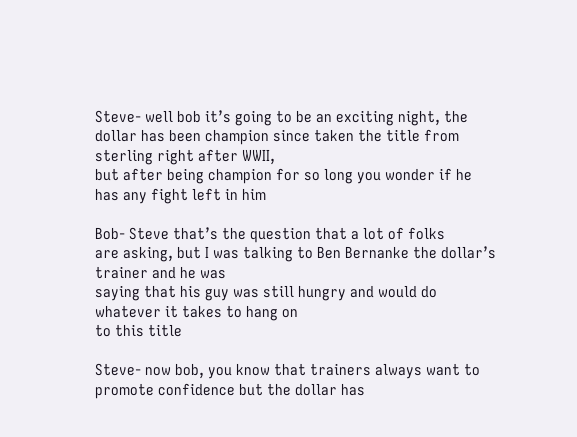Steve- well bob it’s going to be an exciting night, the
dollar has been champion since taken the title from sterling right after WWII,
but after being champion for so long you wonder if he has any fight left in him

Bob- Steve that’s the question that a lot of folks
are asking, but I was talking to Ben Bernanke the dollar’s trainer and he was
saying that his guy was still hungry and would do whatever it takes to hang on
to this title

Steve- now bob, you know that trainers always want to
promote confidence but the dollar has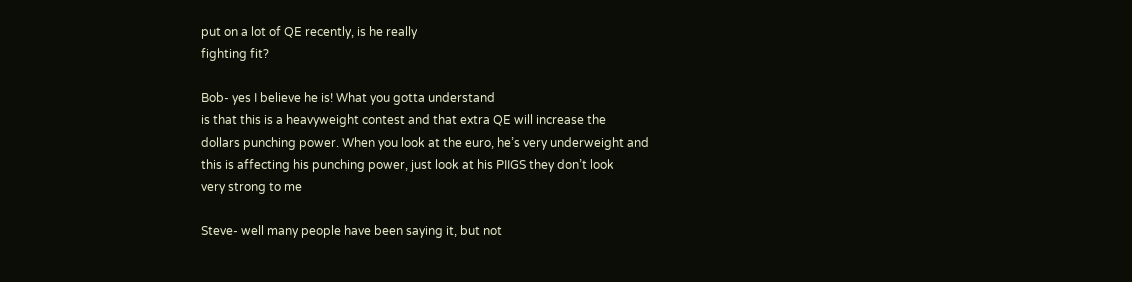put on a lot of QE recently, is he really
fighting fit?

Bob- yes I believe he is! What you gotta understand
is that this is a heavyweight contest and that extra QE will increase the
dollars punching power. When you look at the euro, he’s very underweight and
this is affecting his punching power, just look at his PIIGS they don’t look
very strong to me

Steve- well many people have been saying it, but not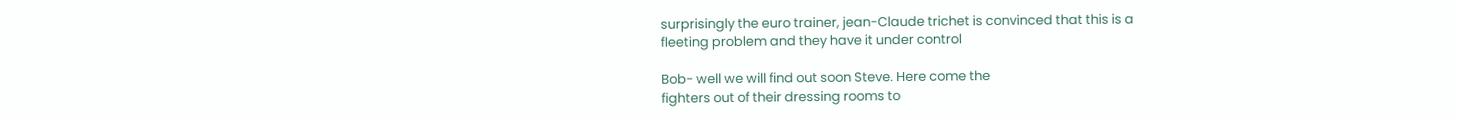surprisingly the euro trainer, jean-Claude trichet is convinced that this is a
fleeting problem and they have it under control

Bob- well we will find out soon Steve. Here come the
fighters out of their dressing rooms to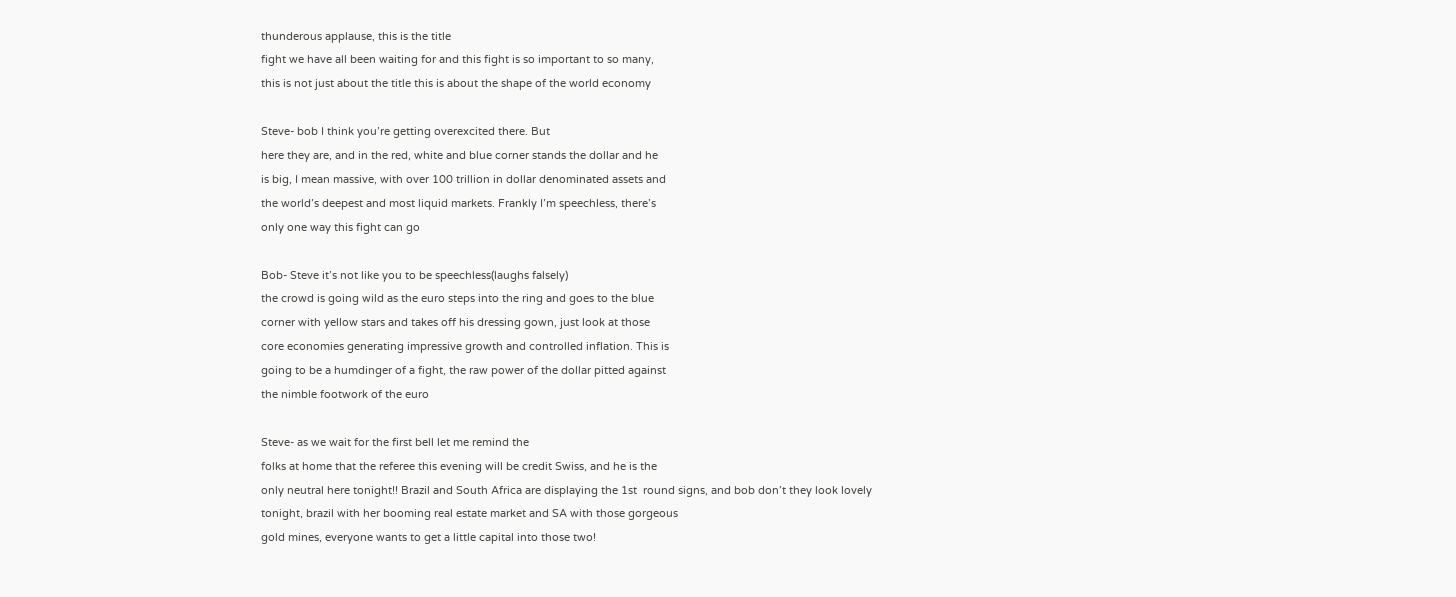thunderous applause, this is the title
fight we have all been waiting for and this fight is so important to so many,
this is not just about the title this is about the shape of the world economy

Steve- bob I think you’re getting overexcited there. But
here they are, and in the red, white and blue corner stands the dollar and he
is big, I mean massive, with over 100 trillion in dollar denominated assets and
the world’s deepest and most liquid markets. Frankly I’m speechless, there’s
only one way this fight can go

Bob- Steve it’s not like you to be speechless(laughs falsely)
the crowd is going wild as the euro steps into the ring and goes to the blue
corner with yellow stars and takes off his dressing gown, just look at those
core economies generating impressive growth and controlled inflation. This is
going to be a humdinger of a fight, the raw power of the dollar pitted against
the nimble footwork of the euro

Steve- as we wait for the first bell let me remind the
folks at home that the referee this evening will be credit Swiss, and he is the
only neutral here tonight!! Brazil and South Africa are displaying the 1st  round signs, and bob don’t they look lovely
tonight, brazil with her booming real estate market and SA with those gorgeous
gold mines, everyone wants to get a little capital into those two!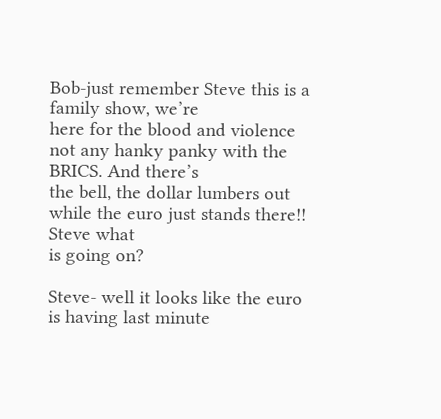Bob-just remember Steve this is a family show, we’re
here for the blood and violence not any hanky panky with the BRICS. And there’s
the bell, the dollar lumbers out while the euro just stands there!! Steve what
is going on?

Steve- well it looks like the euro is having last minute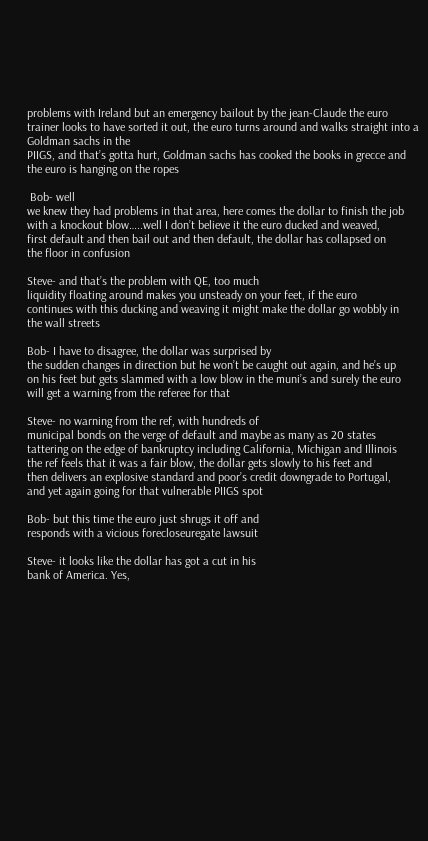problems with Ireland but an emergency bailout by the jean-Claude the euro
trainer looks to have sorted it out, the euro turns around and walks straight into a Goldman sachs in the
PIIGS, and that’s gotta hurt, Goldman sachs has cooked the books in grecce and
the euro is hanging on the ropes

 Bob- well
we knew they had problems in that area, here comes the dollar to finish the job
with a knockout blow…..well I don’t believe it the euro ducked and weaved,
first default and then bail out and then default, the dollar has collapsed on
the floor in confusion

Steve- and that’s the problem with QE, too much
liquidity floating around makes you unsteady on your feet, if the euro
continues with this ducking and weaving it might make the dollar go wobbly in
the wall streets

Bob- I have to disagree, the dollar was surprised by
the sudden changes in direction but he won’t be caught out again, and he’s up
on his feet but gets slammed with a low blow in the muni’s and surely the euro
will get a warning from the referee for that

Steve- no warning from the ref, with hundreds of
municipal bonds on the verge of default and maybe as many as 20 states
tattering on the edge of bankruptcy including California, Michigan and Illinois
the ref feels that it was a fair blow, the dollar gets slowly to his feet and
then delivers an explosive standard and poor’s credit downgrade to Portugal,
and yet again going for that vulnerable PIIGS spot

Bob- but this time the euro just shrugs it off and
responds with a vicious forecloseuregate lawsuit

Steve- it looks like the dollar has got a cut in his
bank of America. Yes,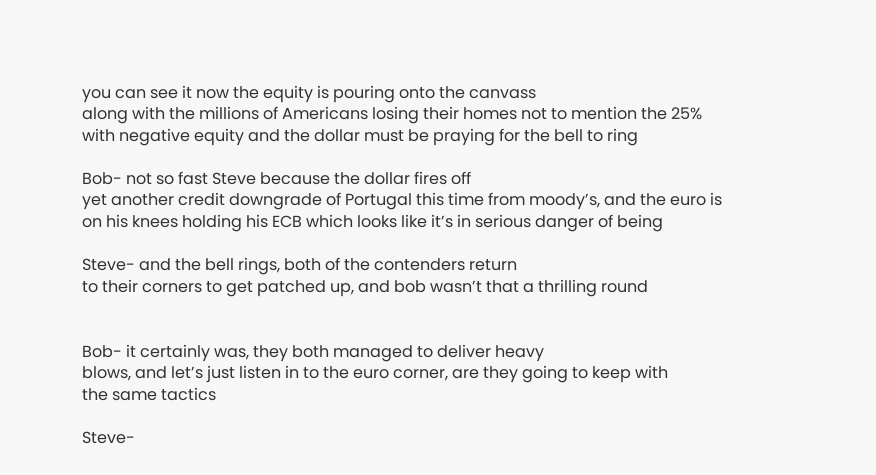you can see it now the equity is pouring onto the canvass
along with the millions of Americans losing their homes not to mention the 25%
with negative equity and the dollar must be praying for the bell to ring

Bob- not so fast Steve because the dollar fires off
yet another credit downgrade of Portugal this time from moody’s, and the euro is
on his knees holding his ECB which looks like it’s in serious danger of being

Steve- and the bell rings, both of the contenders return
to their corners to get patched up, and bob wasn’t that a thrilling round


Bob- it certainly was, they both managed to deliver heavy
blows, and let’s just listen in to the euro corner, are they going to keep with
the same tactics

Steve-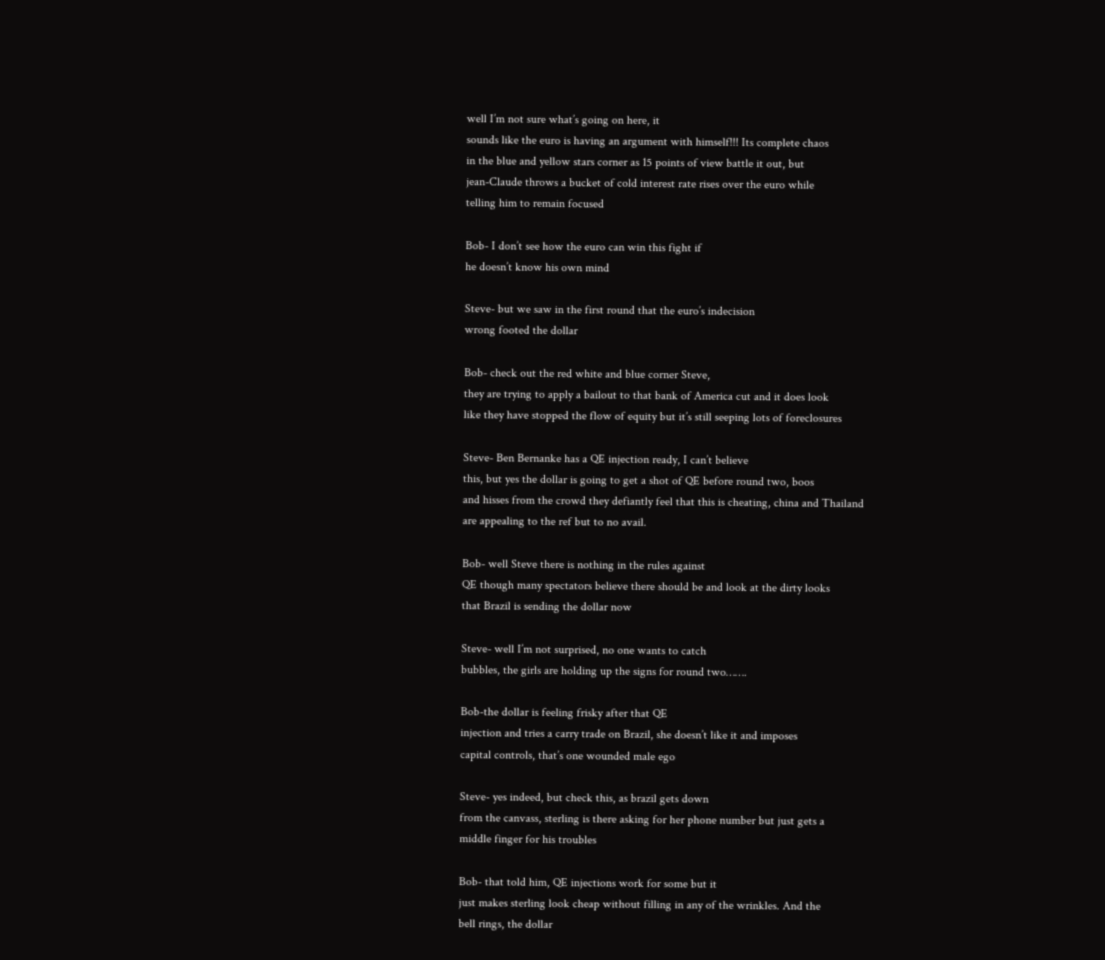well I’m not sure what’s going on here, it
sounds like the euro is having an argument with himself!!! Its complete chaos
in the blue and yellow stars corner as 15 points of view battle it out, but
jean-Claude throws a bucket of cold interest rate rises over the euro while
telling him to remain focused

Bob- I don’t see how the euro can win this fight if
he doesn’t know his own mind

Steve- but we saw in the first round that the euro’s indecision
wrong footed the dollar

Bob- check out the red white and blue corner Steve,
they are trying to apply a bailout to that bank of America cut and it does look
like they have stopped the flow of equity but it’s still seeping lots of foreclosures

Steve- Ben Bernanke has a QE injection ready, I can’t believe
this, but yes the dollar is going to get a shot of QE before round two, boos
and hisses from the crowd they defiantly feel that this is cheating, china and Thailand
are appealing to the ref but to no avail.

Bob- well Steve there is nothing in the rules against
QE though many spectators believe there should be and look at the dirty looks
that Brazil is sending the dollar now

Steve- well I’m not surprised, no one wants to catch
bubbles, the girls are holding up the signs for round two…….

Bob-the dollar is feeling frisky after that QE
injection and tries a carry trade on Brazil, she doesn’t like it and imposes
capital controls, that’s one wounded male ego

Steve- yes indeed, but check this, as brazil gets down
from the canvass, sterling is there asking for her phone number but just gets a
middle finger for his troubles

Bob- that told him, QE injections work for some but it
just makes sterling look cheap without filling in any of the wrinkles. And the
bell rings, the dollar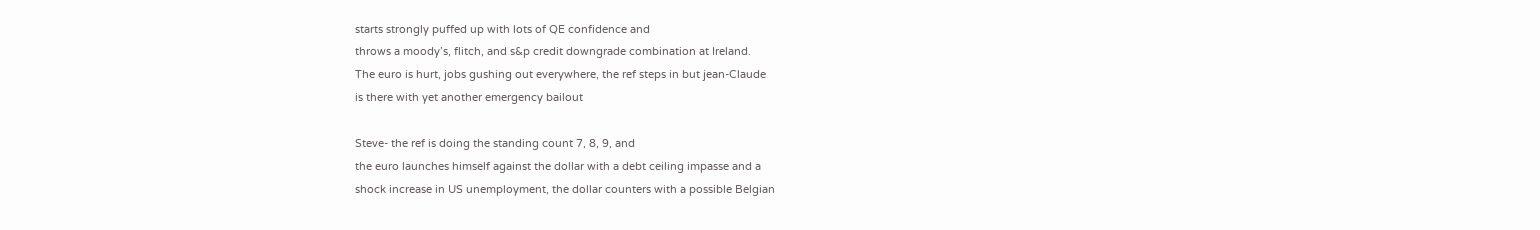starts strongly puffed up with lots of QE confidence and
throws a moody’s, flitch, and s&p credit downgrade combination at Ireland.
The euro is hurt, jobs gushing out everywhere, the ref steps in but jean-Claude
is there with yet another emergency bailout

Steve- the ref is doing the standing count 7, 8, 9, and
the euro launches himself against the dollar with a debt ceiling impasse and a
shock increase in US unemployment, the dollar counters with a possible Belgian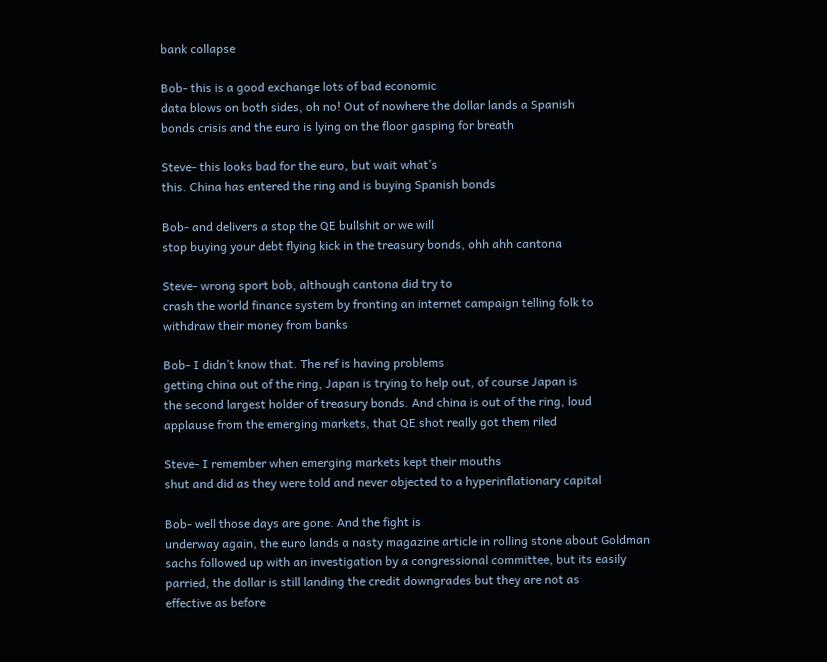bank collapse

Bob- this is a good exchange lots of bad economic
data blows on both sides, oh no! Out of nowhere the dollar lands a Spanish
bonds crisis and the euro is lying on the floor gasping for breath

Steve- this looks bad for the euro, but wait what’s
this. China has entered the ring and is buying Spanish bonds

Bob- and delivers a stop the QE bullshit or we will
stop buying your debt flying kick in the treasury bonds, ohh ahh cantona

Steve- wrong sport bob, although cantona did try to
crash the world finance system by fronting an internet campaign telling folk to
withdraw their money from banks

Bob- I didn’t know that. The ref is having problems
getting china out of the ring, Japan is trying to help out, of course Japan is
the second largest holder of treasury bonds. And china is out of the ring, loud
applause from the emerging markets, that QE shot really got them riled

Steve- I remember when emerging markets kept their mouths
shut and did as they were told and never objected to a hyperinflationary capital

Bob- well those days are gone. And the fight is
underway again, the euro lands a nasty magazine article in rolling stone about Goldman
sachs followed up with an investigation by a congressional committee, but its easily
parried, the dollar is still landing the credit downgrades but they are not as
effective as before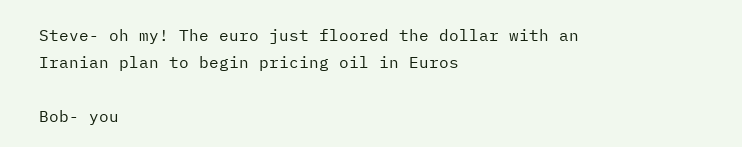Steve- oh my! The euro just floored the dollar with an
Iranian plan to begin pricing oil in Euros

Bob- you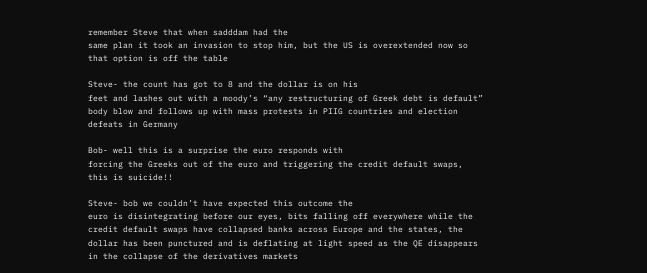remember Steve that when sadddam had the
same plan it took an invasion to stop him, but the US is overextended now so
that option is off the table

Steve- the count has got to 8 and the dollar is on his
feet and lashes out with a moody’s “any restructuring of Greek debt is default”
body blow and follows up with mass protests in PIIG countries and election
defeats in Germany

Bob- well this is a surprise the euro responds with
forcing the Greeks out of the euro and triggering the credit default swaps,
this is suicide!!

Steve- bob we couldn’t have expected this outcome the
euro is disintegrating before our eyes, bits falling off everywhere while the
credit default swaps have collapsed banks across Europe and the states, the
dollar has been punctured and is deflating at light speed as the QE disappears
in the collapse of the derivatives markets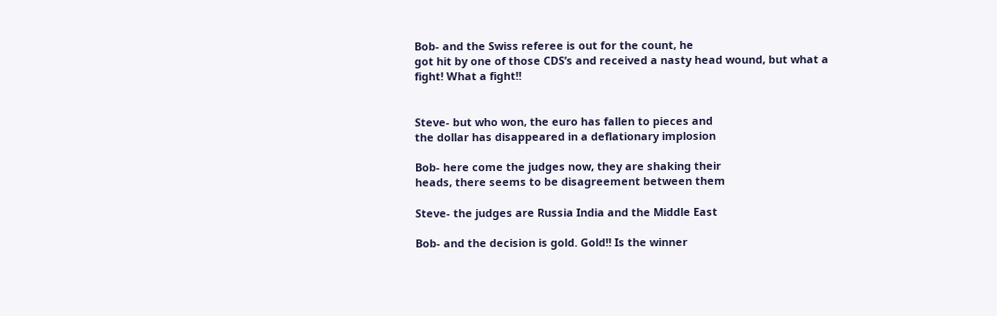Bob- and the Swiss referee is out for the count, he
got hit by one of those CDS’s and received a nasty head wound, but what a
fight! What a fight!!


Steve- but who won, the euro has fallen to pieces and
the dollar has disappeared in a deflationary implosion

Bob- here come the judges now, they are shaking their
heads, there seems to be disagreement between them

Steve- the judges are Russia India and the Middle East

Bob- and the decision is gold. Gold!! Is the winner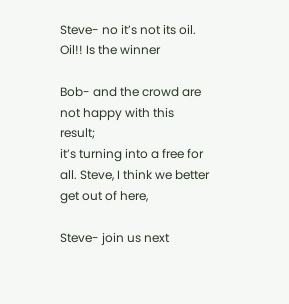Steve- no it’s not its oil. Oil!! Is the winner

Bob- and the crowd are not happy with this result;
it’s turning into a free for all. Steve, I think we better get out of here,

Steve- join us next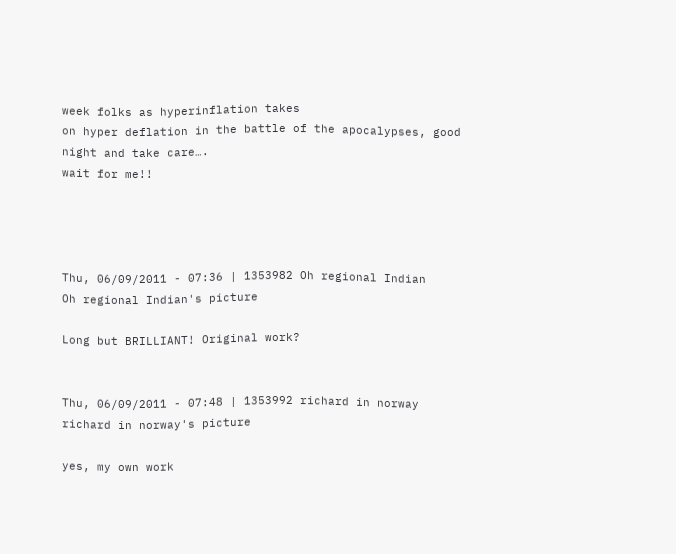week folks as hyperinflation takes
on hyper deflation in the battle of the apocalypses, good night and take care….
wait for me!!




Thu, 06/09/2011 - 07:36 | 1353982 Oh regional Indian
Oh regional Indian's picture

Long but BRILLIANT! Original work?


Thu, 06/09/2011 - 07:48 | 1353992 richard in norway
richard in norway's picture

yes, my own work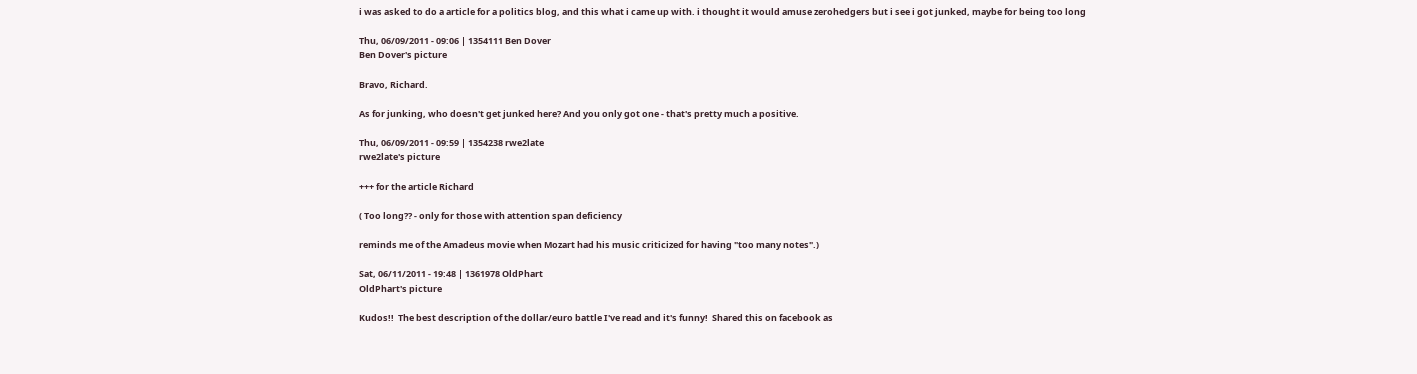i was asked to do a article for a politics blog, and this what i came up with. i thought it would amuse zerohedgers but i see i got junked, maybe for being too long

Thu, 06/09/2011 - 09:06 | 1354111 Ben Dover
Ben Dover's picture

Bravo, Richard.

As for junking, who doesn't get junked here? And you only got one - that's pretty much a positive.

Thu, 06/09/2011 - 09:59 | 1354238 rwe2late
rwe2late's picture

+++ for the article Richard

( Too long?? - only for those with attention span deficiency

reminds me of the Amadeus movie when Mozart had his music criticized for having "too many notes".)

Sat, 06/11/2011 - 19:48 | 1361978 OldPhart
OldPhart's picture

Kudos!!  The best description of the dollar/euro battle I've read and it's funny!  Shared this on facebook as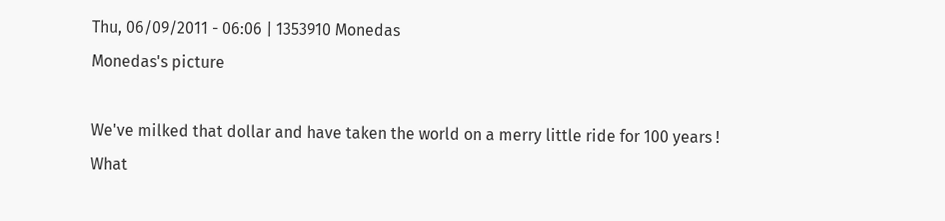Thu, 06/09/2011 - 06:06 | 1353910 Monedas
Monedas's picture

We've milked that dollar and have taken the world on a merry little ride for 100 years ! What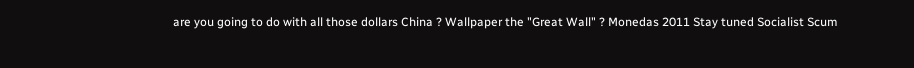are you going to do with all those dollars China ? Wallpaper the "Great Wall" ? Monedas 2011 Stay tuned Socialist Scum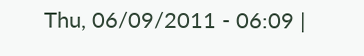Thu, 06/09/2011 - 06:09 |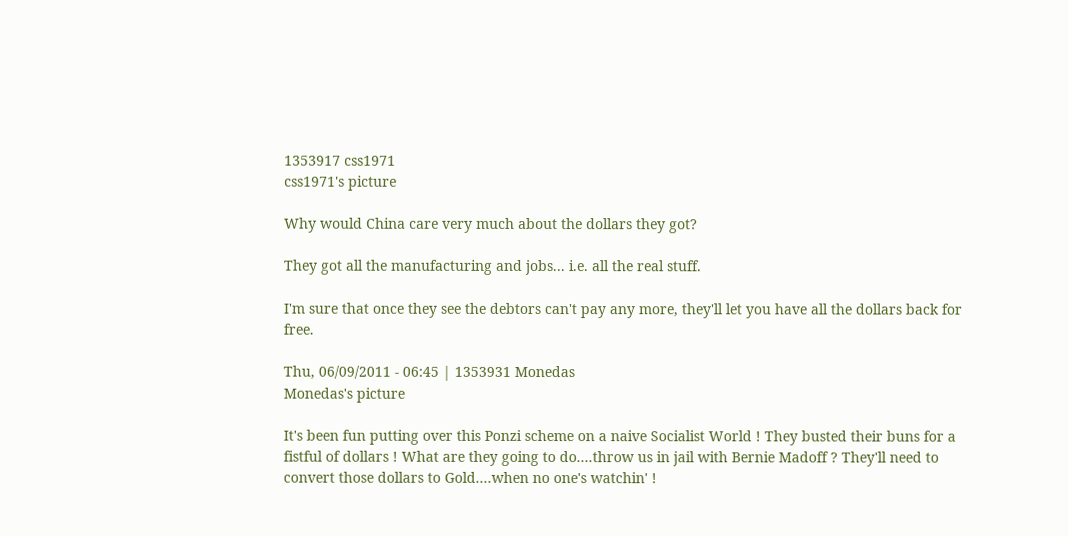1353917 css1971
css1971's picture

Why would China care very much about the dollars they got?

They got all the manufacturing and jobs... i.e. all the real stuff.

I'm sure that once they see the debtors can't pay any more, they'll let you have all the dollars back for free.

Thu, 06/09/2011 - 06:45 | 1353931 Monedas
Monedas's picture

It's been fun putting over this Ponzi scheme on a naive Socialist World ! They busted their buns for a fistful of dollars ! What are they going to do....throw us in jail with Bernie Madoff ? They'll need to convert those dollars to Gold....when no one's watchin' !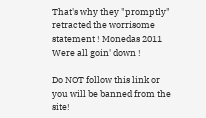That's why they "promptly" retracted the worrisome statement ! Monedas 2011 Were all goin' down !

Do NOT follow this link or you will be banned from the site!